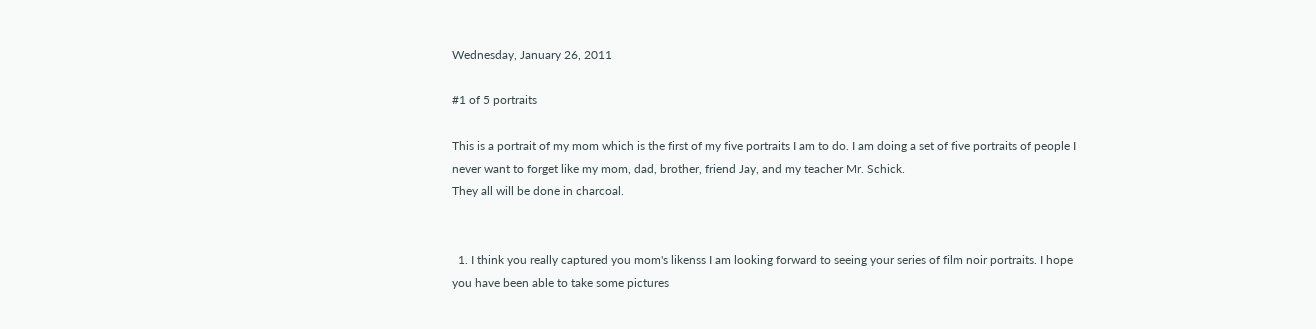Wednesday, January 26, 2011

#1 of 5 portraits

This is a portrait of my mom which is the first of my five portraits I am to do. I am doing a set of five portraits of people I never want to forget like my mom, dad, brother, friend Jay, and my teacher Mr. Schick.
They all will be done in charcoal.


  1. I think you really captured you mom's likenss I am looking forward to seeing your series of film noir portraits. I hope you have been able to take some pictures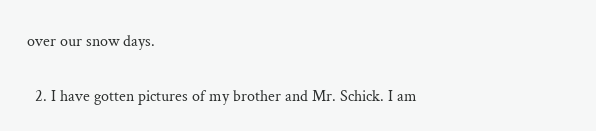over our snow days.

  2. I have gotten pictures of my brother and Mr. Schick. I am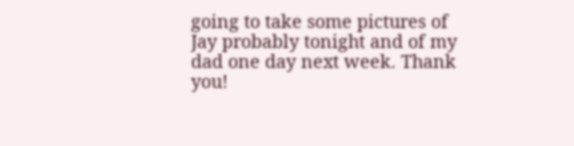going to take some pictures of Jay probably tonight and of my dad one day next week. Thank you!